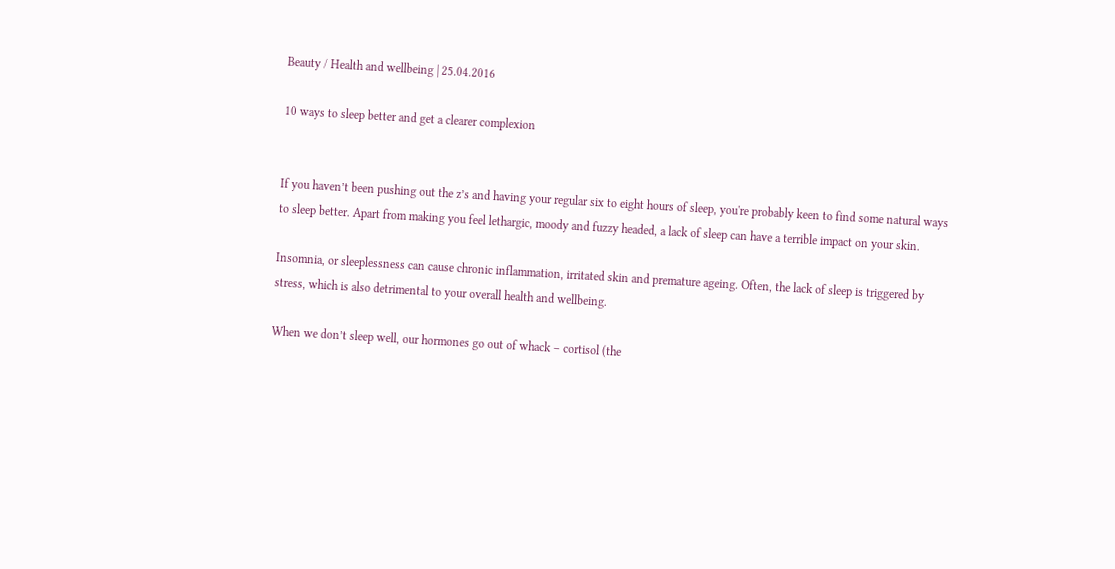Beauty / Health and wellbeing | 25.04.2016

10 ways to sleep better and get a clearer complexion


If you haven’t been pushing out the z’s and having your regular six to eight hours of sleep, you're probably keen to find some natural ways to sleep better. Apart from making you feel lethargic, moody and fuzzy headed, a lack of sleep can have a terrible impact on your skin.

Insomnia, or sleeplessness can cause chronic inflammation, irritated skin and premature ageing. Often, the lack of sleep is triggered by stress, which is also detrimental to your overall health and wellbeing.

When we don’t sleep well, our hormones go out of whack – cortisol (the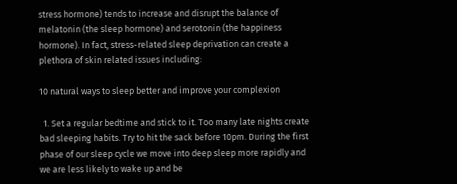stress hormone) tends to increase and disrupt the balance of melatonin (the sleep hormone) and serotonin (the happiness hormone). In fact, stress-related sleep deprivation can create a plethora of skin related issues including:

10 natural ways to sleep better and improve your complexion

  1. Set a regular bedtime and stick to it. Too many late nights create bad sleeping habits. Try to hit the sack before 10pm. During the first phase of our sleep cycle we move into deep sleep more rapidly and we are less likely to wake up and be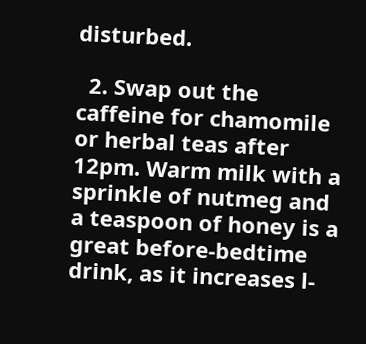disturbed.

  2. Swap out the caffeine for chamomile or herbal teas after 12pm. Warm milk with a sprinkle of nutmeg and a teaspoon of honey is a great before-bedtime drink, as it increases l-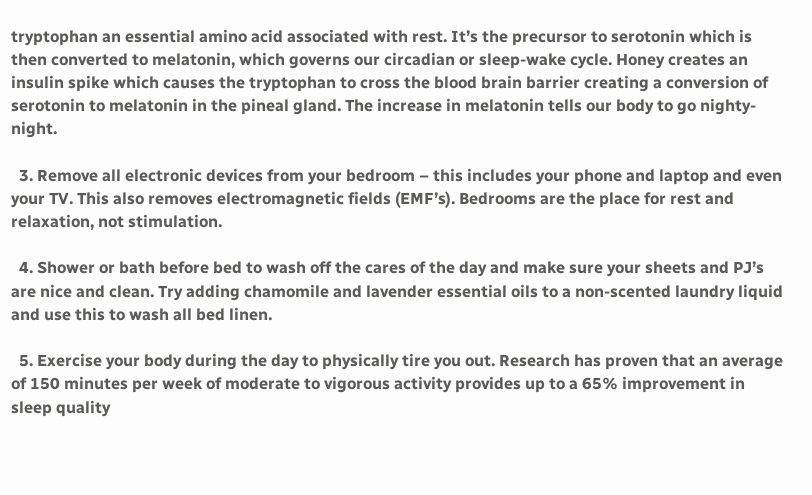tryptophan an essential amino acid associated with rest. It’s the precursor to serotonin which is then converted to melatonin, which governs our circadian or sleep-wake cycle. Honey creates an insulin spike which causes the tryptophan to cross the blood brain barrier creating a conversion of serotonin to melatonin in the pineal gland. The increase in melatonin tells our body to go nighty-night.

  3. Remove all electronic devices from your bedroom – this includes your phone and laptop and even your TV. This also removes electromagnetic fields (EMF’s). Bedrooms are the place for rest and relaxation, not stimulation.

  4. Shower or bath before bed to wash off the cares of the day and make sure your sheets and PJ’s are nice and clean. Try adding chamomile and lavender essential oils to a non-scented laundry liquid and use this to wash all bed linen.

  5. Exercise your body during the day to physically tire you out. Research has proven that an average of 150 minutes per week of moderate to vigorous activity provides up to a 65% improvement in sleep quality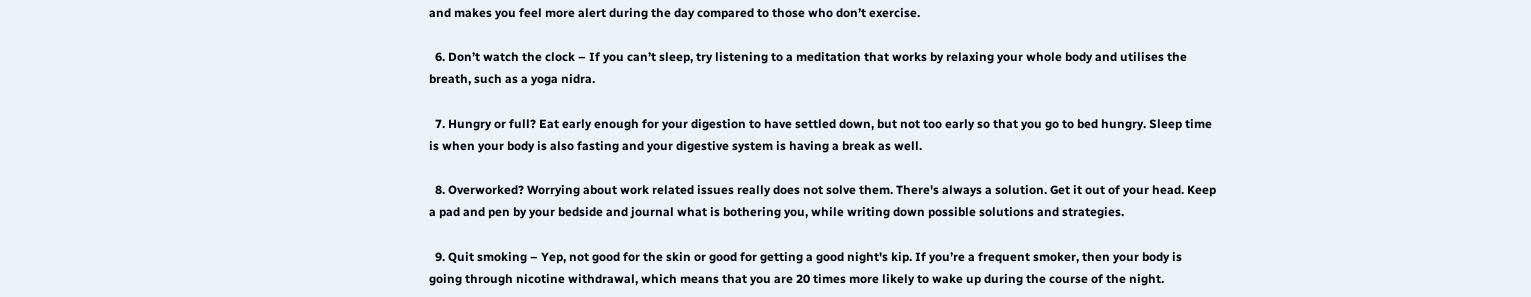and makes you feel more alert during the day compared to those who don’t exercise.

  6. Don’t watch the clock – If you can’t sleep, try listening to a meditation that works by relaxing your whole body and utilises the breath, such as a yoga nidra.

  7. Hungry or full? Eat early enough for your digestion to have settled down, but not too early so that you go to bed hungry. Sleep time is when your body is also fasting and your digestive system is having a break as well.

  8. Overworked? Worrying about work related issues really does not solve them. There's always a solution. Get it out of your head. Keep a pad and pen by your bedside and journal what is bothering you, while writing down possible solutions and strategies.

  9. Quit smoking – Yep, not good for the skin or good for getting a good night's kip. If you’re a frequent smoker, then your body is going through nicotine withdrawal, which means that you are 20 times more likely to wake up during the course of the night.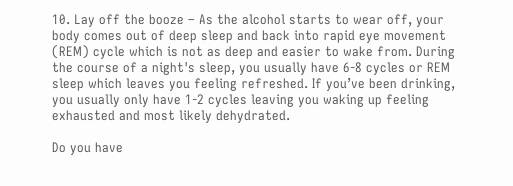10. Lay off the booze – As the alcohol starts to wear off, your body comes out of deep sleep and back into rapid eye movement (REM) cycle which is not as deep and easier to wake from. During the course of a night's sleep, you usually have 6-8 cycles or REM sleep which leaves you feeling refreshed. If you’ve been drinking, you usually only have 1-2 cycles leaving you waking up feeling exhausted and most likely dehydrated.

Do you have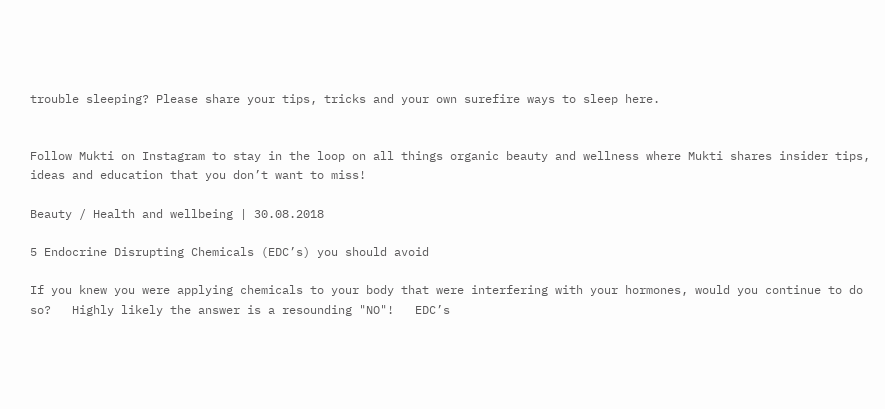trouble sleeping? Please share your tips, tricks and your own surefire ways to sleep here.


Follow Mukti on Instagram to stay in the loop on all things organic beauty and wellness where Mukti shares insider tips, ideas and education that you don’t want to miss!

Beauty / Health and wellbeing | 30.08.2018

5 Endocrine Disrupting Chemicals (EDC’s) you should avoid

If you knew you were applying chemicals to your body that were interfering with your hormones, would you continue to do so?   Highly likely the answer is a resounding "NO"!   EDC’s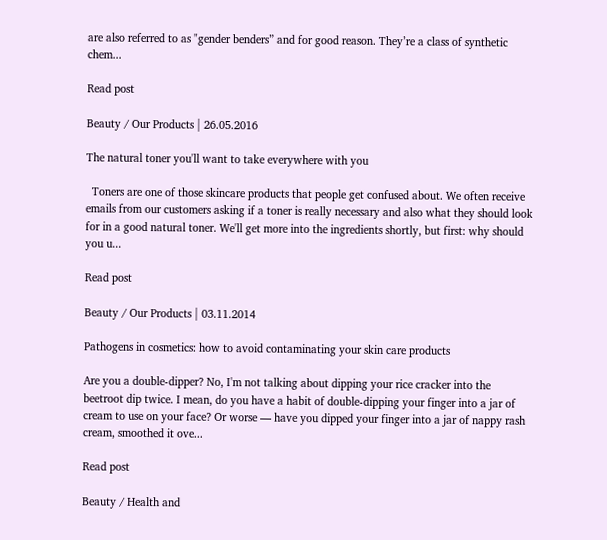are also referred to as "gender benders” and for good reason. They’re a class of synthetic chem...

Read post

Beauty / Our Products | 26.05.2016

The natural toner you'll want to take everywhere with you

  Toners are one of those skincare products that people get confused about. We often receive emails from our customers asking if a toner is really necessary and also what they should look for in a good natural toner. We'll get more into the ingredients shortly, but first: why should you u...

Read post

Beauty / Our Products | 03.11.2014

Pathogens in cosmetics: how to avoid contaminating your skin care products

Are you a double-dipper? No, I'm not talking about dipping your rice cracker into the beetroot dip twice. I mean, do you have a habit of double-dipping your finger into a jar of cream to use on your face? Or worse — have you dipped your finger into a jar of nappy rash cream, smoothed it ove...

Read post

Beauty / Health and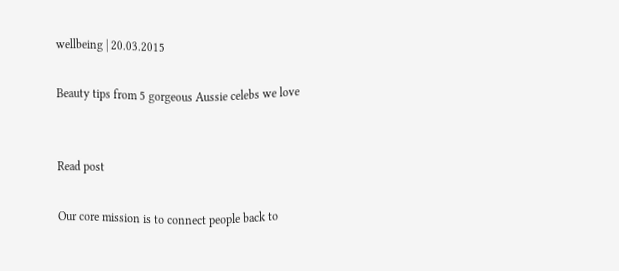wellbeing | 20.03.2015

Beauty tips from 5 gorgeous Aussie celebs we love


Read post

Our core mission is to connect people back to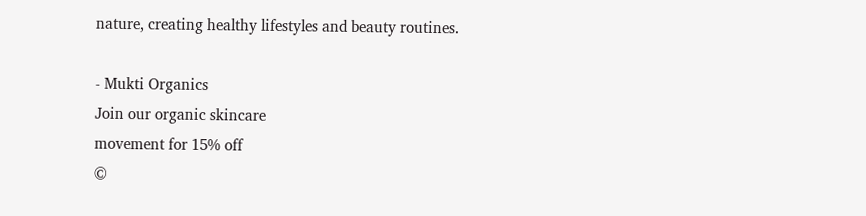nature, creating healthy lifestyles and beauty routines.

- Mukti Organics
Join our organic skincare
movement for 15% off
©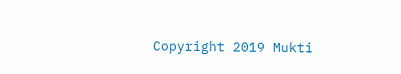Copyright 2019 Mukti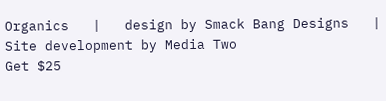Organics   |   design by Smack Bang Designs   |   Site development by Media Two
Get $25